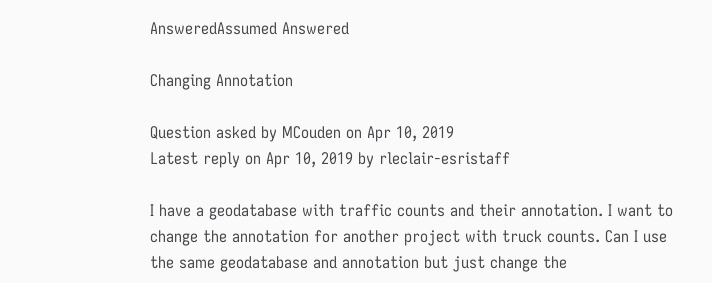AnsweredAssumed Answered

Changing Annotation

Question asked by MCouden on Apr 10, 2019
Latest reply on Apr 10, 2019 by rleclair-esristaff

I have a geodatabase with traffic counts and their annotation. I want to change the annotation for another project with truck counts. Can I use the same geodatabase and annotation but just change the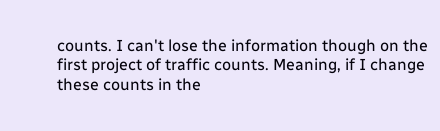counts. I can't lose the information though on the first project of traffic counts. Meaning, if I change these counts in the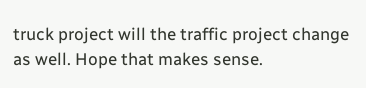truck project will the traffic project change as well. Hope that makes sense.